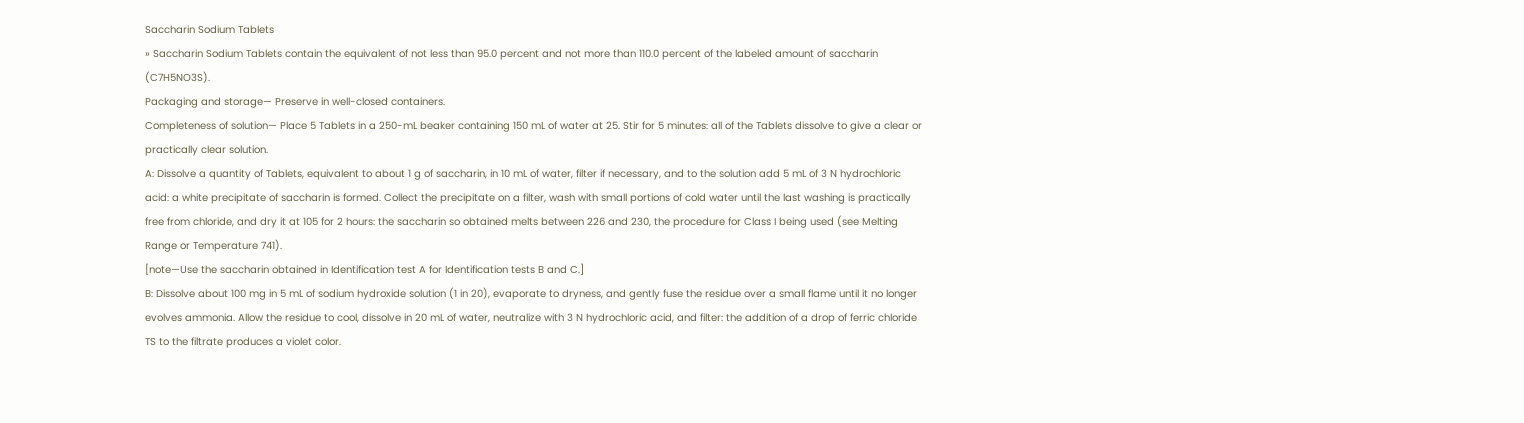Saccharin Sodium Tablets
» Saccharin Sodium Tablets contain the equivalent of not less than 95.0 percent and not more than 110.0 percent of the labeled amount of saccharin (C7H5NO3S).
Packaging and storage— Preserve in well-closed containers.
Completeness of solution— Place 5 Tablets in a 250-mL beaker containing 150 mL of water at 25. Stir for 5 minutes: all of the Tablets dissolve to give a clear or practically clear solution.
A: Dissolve a quantity of Tablets, equivalent to about 1 g of saccharin, in 10 mL of water, filter if necessary, and to the solution add 5 mL of 3 N hydrochloric acid: a white precipitate of saccharin is formed. Collect the precipitate on a filter, wash with small portions of cold water until the last washing is practically free from chloride, and dry it at 105 for 2 hours: the saccharin so obtained melts between 226 and 230, the procedure for Class I being used (see Melting Range or Temperature 741).
[note—Use the saccharin obtained in Identification test A for Identification tests B and C.]
B: Dissolve about 100 mg in 5 mL of sodium hydroxide solution (1 in 20), evaporate to dryness, and gently fuse the residue over a small flame until it no longer evolves ammonia. Allow the residue to cool, dissolve in 20 mL of water, neutralize with 3 N hydrochloric acid, and filter: the addition of a drop of ferric chloride TS to the filtrate produces a violet color.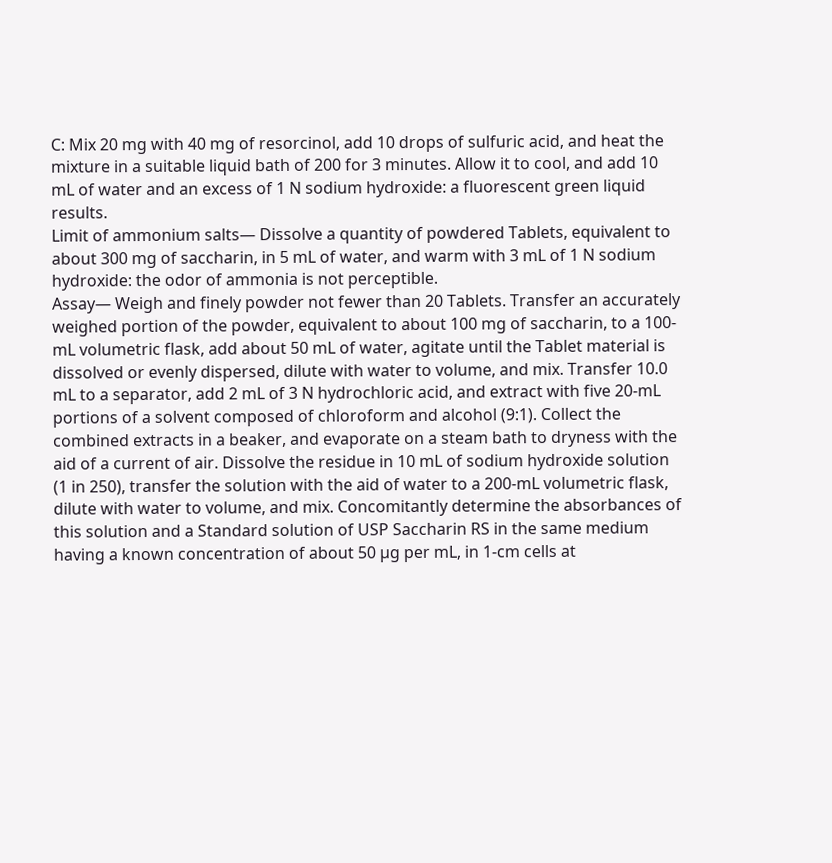C: Mix 20 mg with 40 mg of resorcinol, add 10 drops of sulfuric acid, and heat the mixture in a suitable liquid bath of 200 for 3 minutes. Allow it to cool, and add 10 mL of water and an excess of 1 N sodium hydroxide: a fluorescent green liquid results.
Limit of ammonium salts— Dissolve a quantity of powdered Tablets, equivalent to about 300 mg of saccharin, in 5 mL of water, and warm with 3 mL of 1 N sodium hydroxide: the odor of ammonia is not perceptible.
Assay— Weigh and finely powder not fewer than 20 Tablets. Transfer an accurately weighed portion of the powder, equivalent to about 100 mg of saccharin, to a 100-mL volumetric flask, add about 50 mL of water, agitate until the Tablet material is dissolved or evenly dispersed, dilute with water to volume, and mix. Transfer 10.0 mL to a separator, add 2 mL of 3 N hydrochloric acid, and extract with five 20-mL portions of a solvent composed of chloroform and alcohol (9:1). Collect the combined extracts in a beaker, and evaporate on a steam bath to dryness with the aid of a current of air. Dissolve the residue in 10 mL of sodium hydroxide solution (1 in 250), transfer the solution with the aid of water to a 200-mL volumetric flask, dilute with water to volume, and mix. Concomitantly determine the absorbances of this solution and a Standard solution of USP Saccharin RS in the same medium having a known concentration of about 50 µg per mL, in 1-cm cells at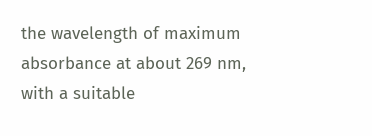the wavelength of maximum absorbance at about 269 nm, with a suitable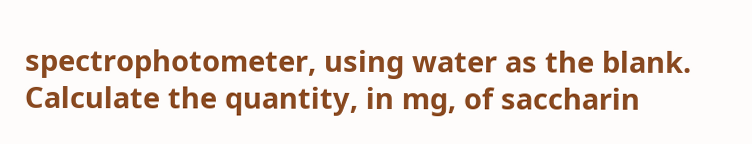spectrophotometer, using water as the blank. Calculate the quantity, in mg, of saccharin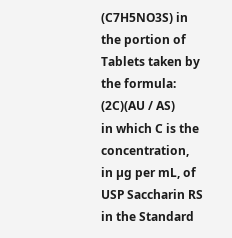(C7H5NO3S) in the portion of Tablets taken by the formula:
(2C)(AU / AS)
in which C is the concentration, in µg per mL, of USP Saccharin RS in the Standard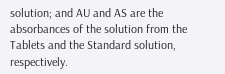solution; and AU and AS are the absorbances of the solution from the Tablets and the Standard solution, respectively.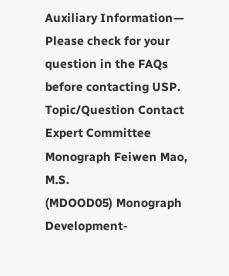Auxiliary Information— Please check for your question in the FAQs before contacting USP.
Topic/Question Contact Expert Committee
Monograph Feiwen Mao, M.S.
(MDOOD05) Monograph Development-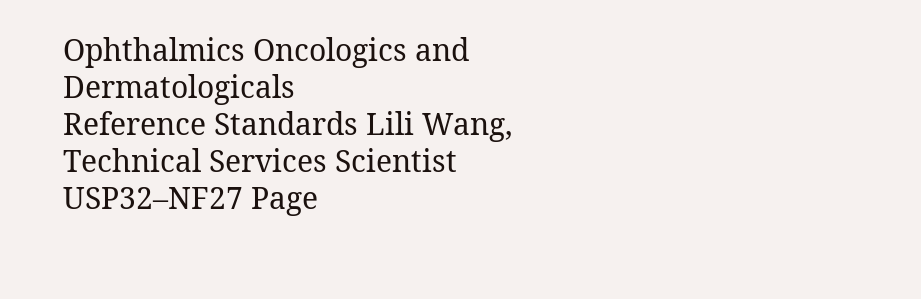Ophthalmics Oncologics and Dermatologicals
Reference Standards Lili Wang, Technical Services Scientist
USP32–NF27 Page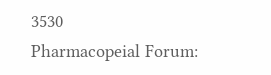3530
Pharmacopeial Forum: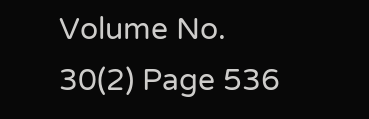Volume No. 30(2) Page 536